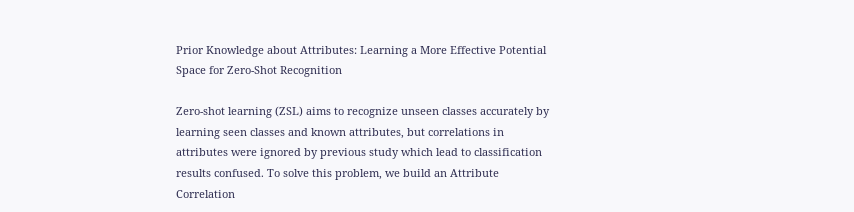Prior Knowledge about Attributes: Learning a More Effective Potential Space for Zero-Shot Recognition

Zero-shot learning (ZSL) aims to recognize unseen classes accurately by learning seen classes and known attributes, but correlations in attributes were ignored by previous study which lead to classification results confused. To solve this problem, we build an Attribute Correlation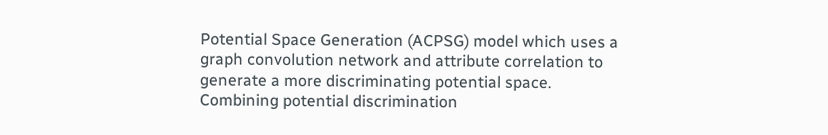Potential Space Generation (ACPSG) model which uses a graph convolution network and attribute correlation to generate a more discriminating potential space. Combining potential discrimination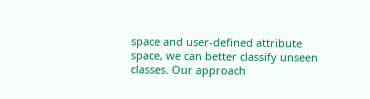space and user-defined attribute space, we can better classify unseen classes. Our approach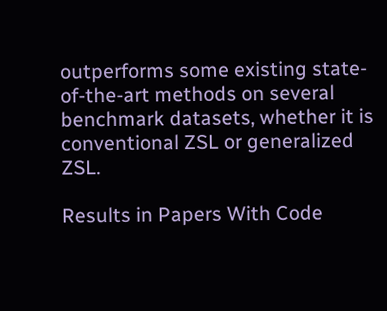outperforms some existing state-of-the-art methods on several benchmark datasets, whether it is conventional ZSL or generalized ZSL.

Results in Papers With Code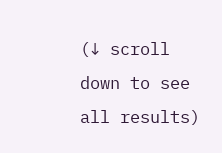(↓ scroll down to see all results)